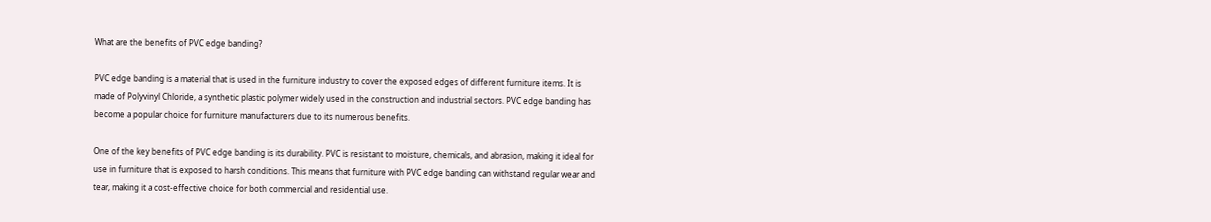What are the benefits of PVC edge banding?

PVC edge banding is a material that is used in the furniture industry to cover the exposed edges of different furniture items. It is made of Polyvinyl Chloride, a synthetic plastic polymer widely used in the construction and industrial sectors. PVC edge banding has become a popular choice for furniture manufacturers due to its numerous benefits.

One of the key benefits of PVC edge banding is its durability. PVC is resistant to moisture, chemicals, and abrasion, making it ideal for use in furniture that is exposed to harsh conditions. This means that furniture with PVC edge banding can withstand regular wear and tear, making it a cost-effective choice for both commercial and residential use.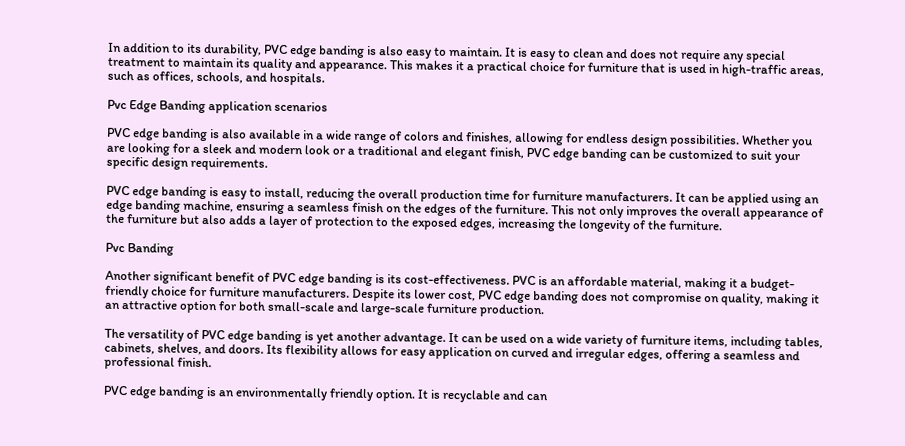In addition to its durability, PVC edge banding is also easy to maintain. It is easy to clean and does not require any special treatment to maintain its quality and appearance. This makes it a practical choice for furniture that is used in high-traffic areas, such as offices, schools, and hospitals.

Pvc Edge Banding application scenarios

PVC edge banding is also available in a wide range of colors and finishes, allowing for endless design possibilities. Whether you are looking for a sleek and modern look or a traditional and elegant finish, PVC edge banding can be customized to suit your specific design requirements.

PVC edge banding is easy to install, reducing the overall production time for furniture manufacturers. It can be applied using an edge banding machine, ensuring a seamless finish on the edges of the furniture. This not only improves the overall appearance of the furniture but also adds a layer of protection to the exposed edges, increasing the longevity of the furniture.

Pvc Banding

Another significant benefit of PVC edge banding is its cost-effectiveness. PVC is an affordable material, making it a budget-friendly choice for furniture manufacturers. Despite its lower cost, PVC edge banding does not compromise on quality, making it an attractive option for both small-scale and large-scale furniture production.

The versatility of PVC edge banding is yet another advantage. It can be used on a wide variety of furniture items, including tables, cabinets, shelves, and doors. Its flexibility allows for easy application on curved and irregular edges, offering a seamless and professional finish.

PVC edge banding is an environmentally friendly option. It is recyclable and can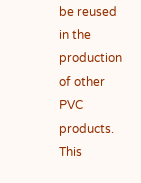be reused in the production of other PVC products. This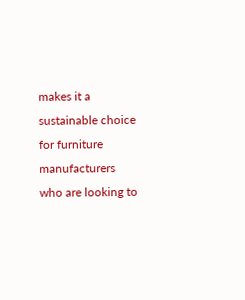makes it a sustainable choice for furniture manufacturers who are looking to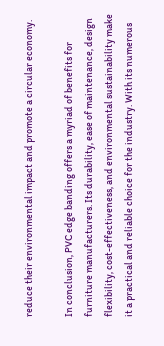reduce their environmental impact and promote a circular economy.

In conclusion, PVC edge banding offers a myriad of benefits for furniture manufacturers. Its durability, ease of maintenance, design flexibility, cost-effectiveness, and environmental sustainability make it a practical and reliable choice for the industry. With its numerous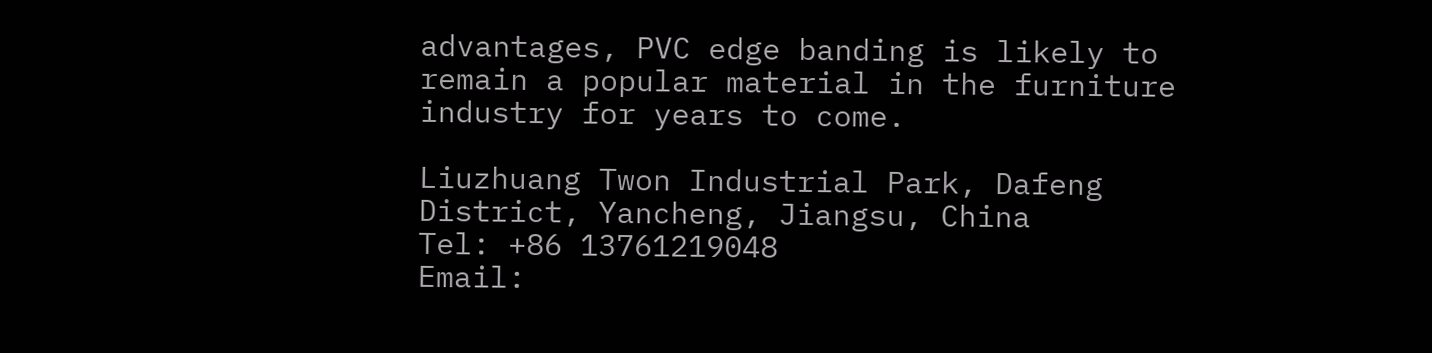advantages, PVC edge banding is likely to remain a popular material in the furniture industry for years to come.

Liuzhuang Twon Industrial Park, Dafeng District, Yancheng, Jiangsu, China
Tel: +86 13761219048
Email: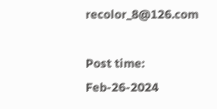recolor_8@126.com

Post time: Feb-26-2024